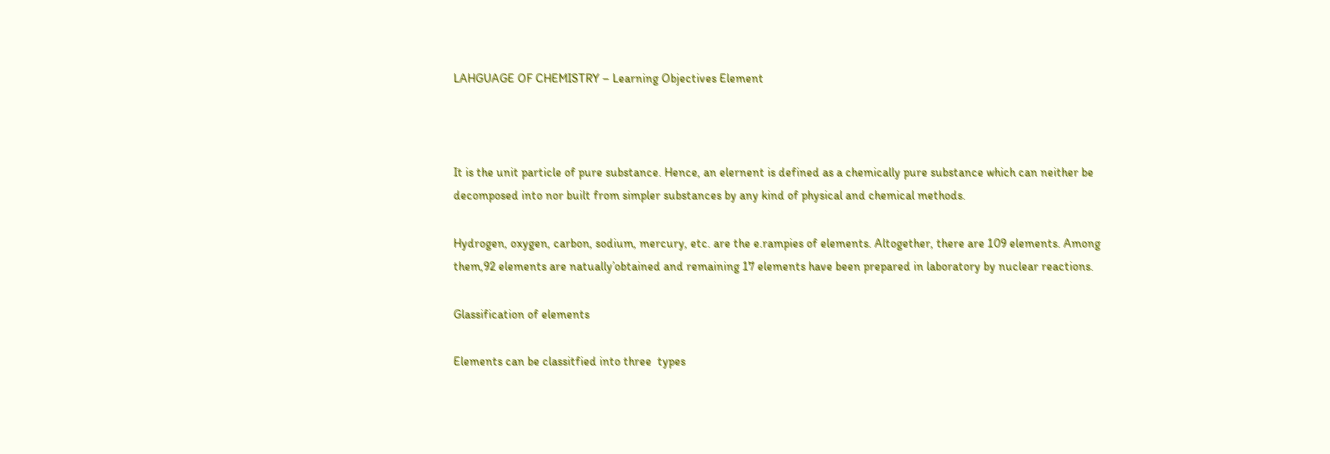LAHGUAGE OF CHEMISTRY – Learning Objectives Element



It is the unit particle of pure substance. Hence, an elernent is defined as a chemically pure substance which can neither be decomposed into nor built from simpler substances by any kind of physical and chemical methods.

Hydrogen, oxygen, carbon, sodium, mercury, etc. are the e.rampies of elements. Altogether, there are 109 elements. Among them,92 elements are natually’obtained and remaining 17 elements have been prepared in laboratory by nuclear reactions.

Glassification of elements

Elements can be classitfied into three  types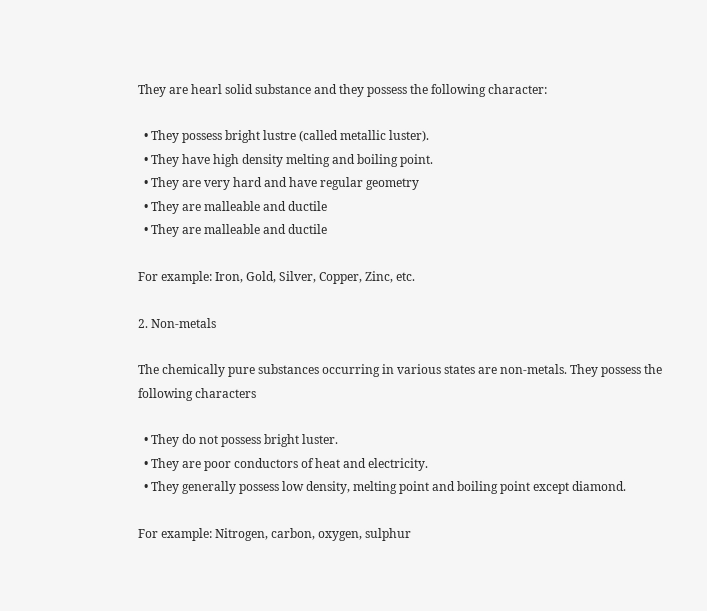They are hearl solid substance and they possess the following character:

  • They possess bright lustre (called metallic luster).
  • They have high density melting and boiling point.
  • They are very hard and have regular geometry
  • They are malleable and ductile
  • They are malleable and ductile

For example: Iron, Gold, Silver, Copper, Zinc, etc.

2. Non-metals

The chemically pure substances occurring in various states are non-metals. They possess the following characters

  • They do not possess bright luster.
  • They are poor conductors of heat and electricity.
  • They generally possess low density, melting point and boiling point except diamond.

For example: Nitrogen, carbon, oxygen, sulphur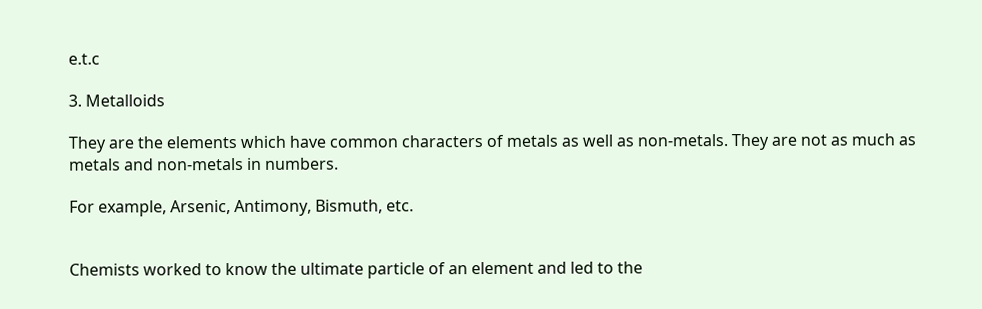e.t.c

3. Metalloids

They are the elements which have common characters of metals as well as non-metals. They are not as much as metals and non-metals in numbers.

For example, Arsenic, Antimony, Bismuth, etc.


Chemists worked to know the ultimate particle of an element and led to the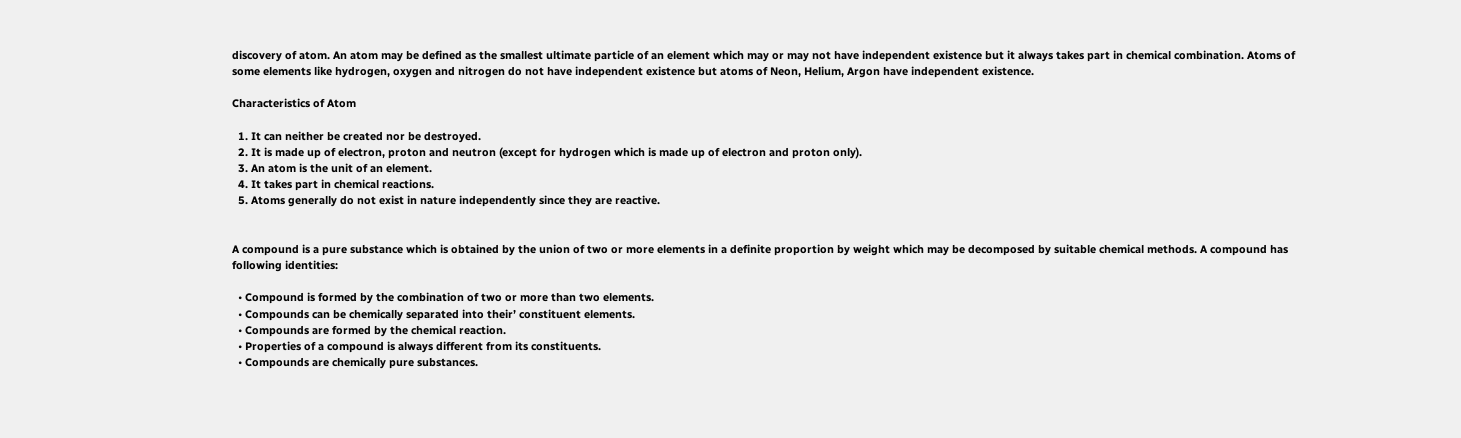discovery of atom. An atom may be defined as the smallest ultimate particle of an element which may or may not have independent existence but it always takes part in chemical combination. Atoms of some elements like hydrogen, oxygen and nitrogen do not have independent existence but atoms of Neon, Helium, Argon have independent existence.

Characteristics of Atom

  1. It can neither be created nor be destroyed.
  2. It is made up of electron, proton and neutron (except for hydrogen which is made up of electron and proton only).
  3. An atom is the unit of an element.
  4. It takes part in chemical reactions.
  5. Atoms generally do not exist in nature independently since they are reactive.


A compound is a pure substance which is obtained by the union of two or more elements in a definite proportion by weight which may be decomposed by suitable chemical methods. A compound has following identities:

  • Compound is formed by the combination of two or more than two elements.
  • Compounds can be chemically separated into their’ constituent elements.
  • Compounds are formed by the chemical reaction.
  • Properties of a compound is always different from its constituents.
  • Compounds are chemically pure substances.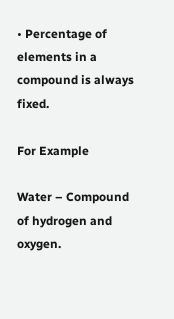• Percentage of elements in a compound is always fixed.

For Example

Water – Compound of hydrogen and oxygen.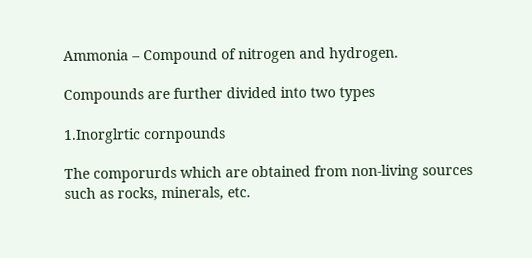Ammonia – Compound of nitrogen and hydrogen.

Compounds are further divided into two types

1.Inorglrtic cornpounds

The comporurds which are obtained from non-living sources such as rocks, minerals, etc.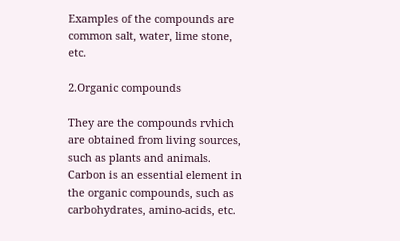Examples of the compounds are common salt, water, lime stone, etc.

2.Organic compounds

They are the compounds rvhich are obtained from living sources, such as plants and animals. Carbon is an essential element in the organic compounds, such as carbohydrates, amino-acids, etc.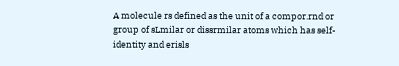A molecule rs defined as the unit of a compor.rnd or group of sLmilar or dissrmilar atoms which has self-identity and erisls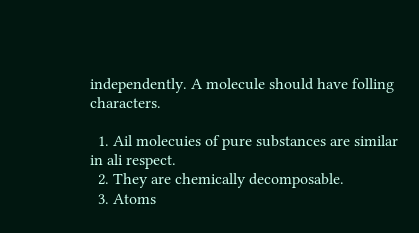independently. A molecule should have folling characters.

  1. Ail molecuies of pure substances are similar in ali respect.
  2. They are chemically decomposable.
  3. Atoms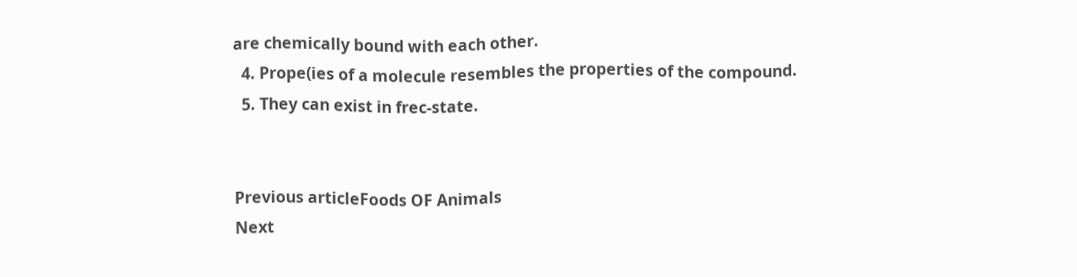are chemically bound with each other.
  4. Prope(ies of a molecule resembles the properties of the compound.
  5. They can exist in frec-state.


Previous articleFoods OF Animals
Next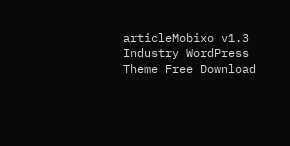articleMobixo v1.3 Industry WordPress Theme Free Download